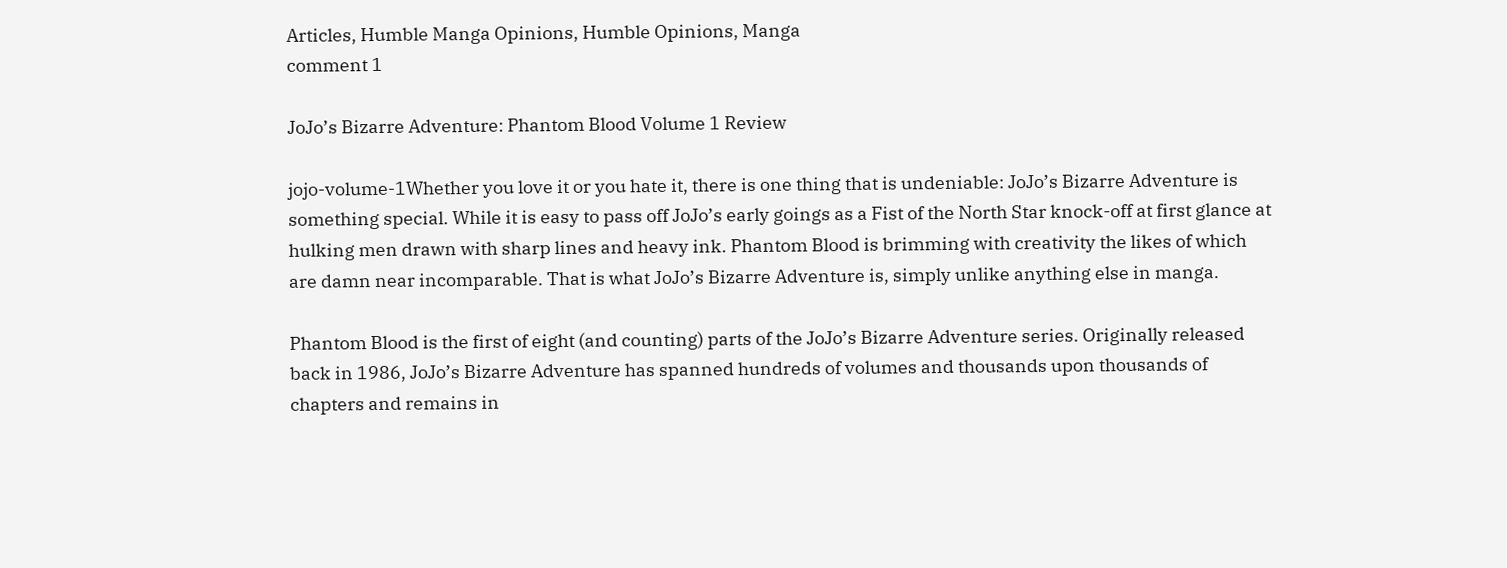Articles, Humble Manga Opinions, Humble Opinions, Manga
comment 1

JoJo’s Bizarre Adventure: Phantom Blood Volume 1 Review

jojo-volume-1Whether you love it or you hate it, there is one thing that is undeniable: JoJo’s Bizarre Adventure is something special. While it is easy to pass off JoJo’s early goings as a Fist of the North Star knock-off at first glance at hulking men drawn with sharp lines and heavy ink. Phantom Blood is brimming with creativity the likes of which are damn near incomparable. That is what JoJo’s Bizarre Adventure is, simply unlike anything else in manga.

Phantom Blood is the first of eight (and counting) parts of the JoJo’s Bizarre Adventure series. Originally released back in 1986, JoJo’s Bizarre Adventure has spanned hundreds of volumes and thousands upon thousands of chapters and remains in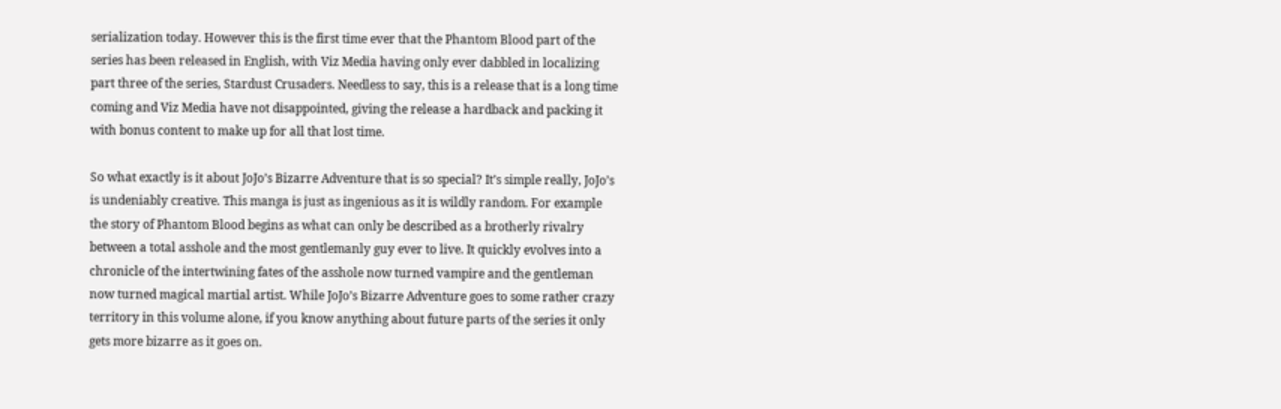serialization today. However this is the first time ever that the Phantom Blood part of the series has been released in English, with Viz Media having only ever dabbled in localizing part three of the series, Stardust Crusaders. Needless to say, this is a release that is a long time coming and Viz Media have not disappointed, giving the release a hardback and packing it with bonus content to make up for all that lost time.

So what exactly is it about JoJo’s Bizarre Adventure that is so special? It’s simple really, JoJo’s is undeniably creative. This manga is just as ingenious as it is wildly random. For example the story of Phantom Blood begins as what can only be described as a brotherly rivalry between a total asshole and the most gentlemanly guy ever to live. It quickly evolves into a chronicle of the intertwining fates of the asshole now turned vampire and the gentleman now turned magical martial artist. While JoJo’s Bizarre Adventure goes to some rather crazy territory in this volume alone, if you know anything about future parts of the series it only gets more bizarre as it goes on.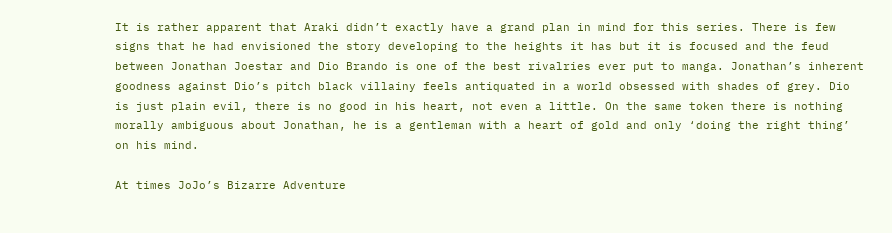It is rather apparent that Araki didn’t exactly have a grand plan in mind for this series. There is few signs that he had envisioned the story developing to the heights it has but it is focused and the feud between Jonathan Joestar and Dio Brando is one of the best rivalries ever put to manga. Jonathan’s inherent goodness against Dio’s pitch black villainy feels antiquated in a world obsessed with shades of grey. Dio is just plain evil, there is no good in his heart, not even a little. On the same token there is nothing morally ambiguous about Jonathan, he is a gentleman with a heart of gold and only ‘doing the right thing’ on his mind.

At times JoJo’s Bizarre Adventure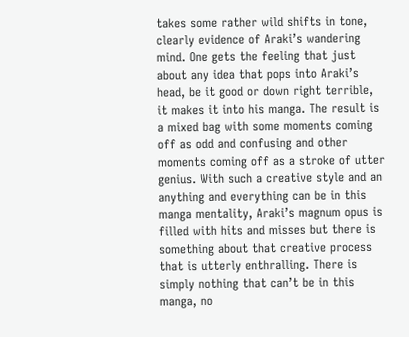takes some rather wild shifts in tone, clearly evidence of Araki’s wandering mind. One gets the feeling that just about any idea that pops into Araki’s head, be it good or down right terrible, it makes it into his manga. The result is a mixed bag with some moments coming off as odd and confusing and other moments coming off as a stroke of utter genius. With such a creative style and an anything and everything can be in this manga mentality, Araki’s magnum opus is filled with hits and misses but there is something about that creative process that is utterly enthralling. There is simply nothing that can’t be in this manga, no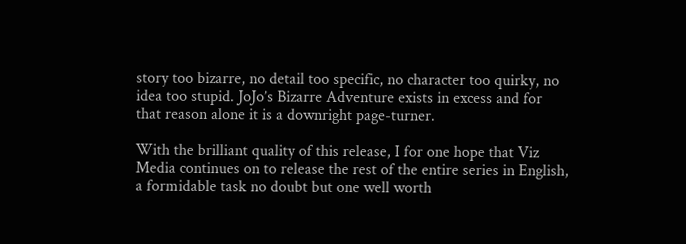story too bizarre, no detail too specific, no character too quirky, no idea too stupid. JoJo’s Bizarre Adventure exists in excess and for that reason alone it is a downright page-turner.

With the brilliant quality of this release, I for one hope that Viz Media continues on to release the rest of the entire series in English, a formidable task no doubt but one well worth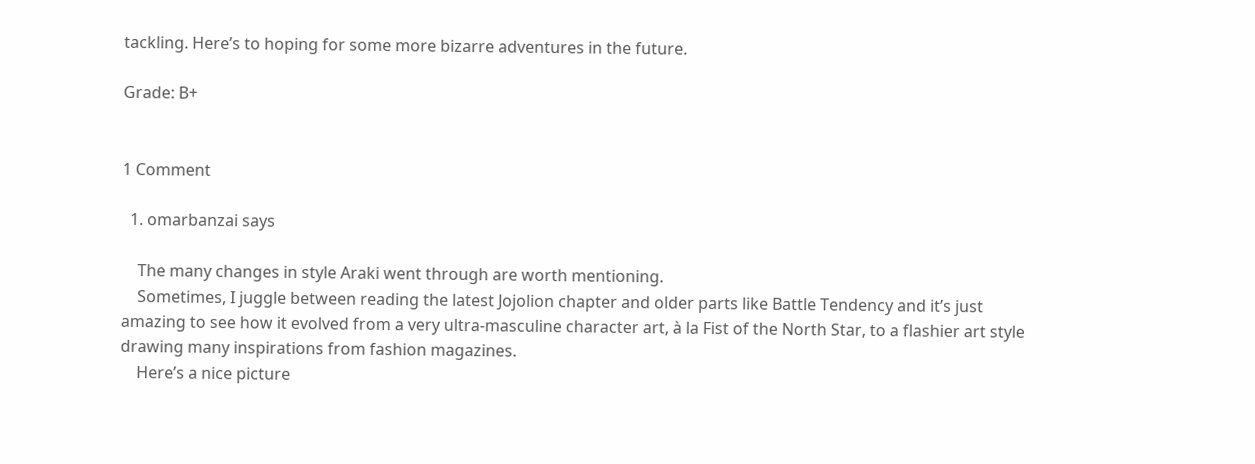tackling. Here’s to hoping for some more bizarre adventures in the future.

Grade: B+


1 Comment

  1. omarbanzai says

    The many changes in style Araki went through are worth mentioning.
    Sometimes, I juggle between reading the latest Jojolion chapter and older parts like Battle Tendency and it’s just amazing to see how it evolved from a very ultra-masculine character art, à la Fist of the North Star, to a flashier art style drawing many inspirations from fashion magazines.
    Here’s a nice picture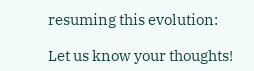resuming this evolution:

Let us know your thoughts!